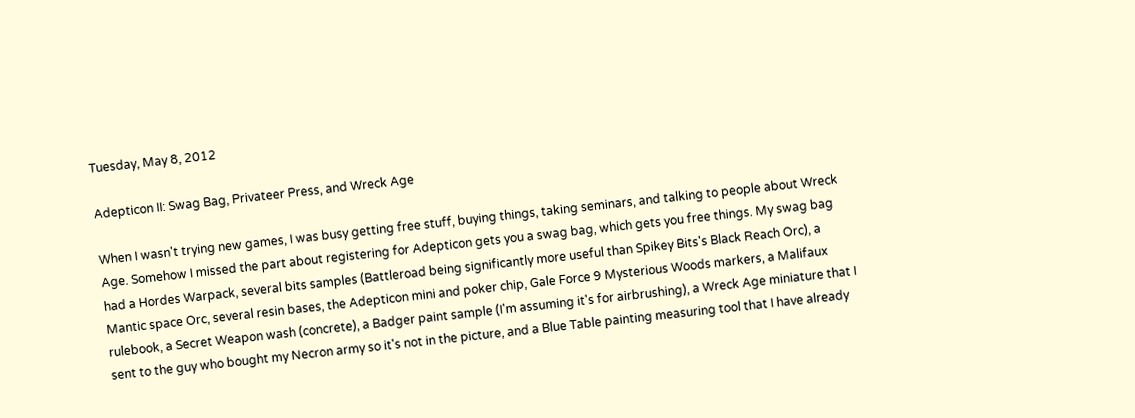Tuesday, May 8, 2012

Adepticon II: Swag Bag, Privateer Press, and Wreck Age

When I wasn't trying new games, I was busy getting free stuff, buying things, taking seminars, and talking to people about Wreck Age. Somehow I missed the part about registering for Adepticon gets you a swag bag, which gets you free things. My swag bag had a Hordes Warpack, several bits samples (Battleroad being significantly more useful than Spikey Bits's Black Reach Orc), a Mantic space Orc, several resin bases, the Adepticon mini and poker chip, Gale Force 9 Mysterious Woods markers, a Malifaux rulebook, a Secret Weapon wash (concrete), a Badger paint sample (I'm assuming it's for airbrushing), a Wreck Age miniature that I sent to the guy who bought my Necron army so it's not in the picture, and a Blue Table painting measuring tool that I have already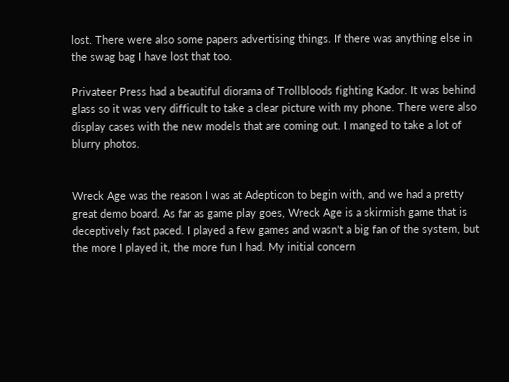lost. There were also some papers advertising things. If there was anything else in the swag bag I have lost that too.

Privateer Press had a beautiful diorama of Trollbloods fighting Kador. It was behind glass so it was very difficult to take a clear picture with my phone. There were also display cases with the new models that are coming out. I manged to take a lot of blurry photos.


Wreck Age was the reason I was at Adepticon to begin with, and we had a pretty great demo board. As far as game play goes, Wreck Age is a skirmish game that is deceptively fast paced. I played a few games and wasn't a big fan of the system, but the more I played it, the more fun I had. My initial concern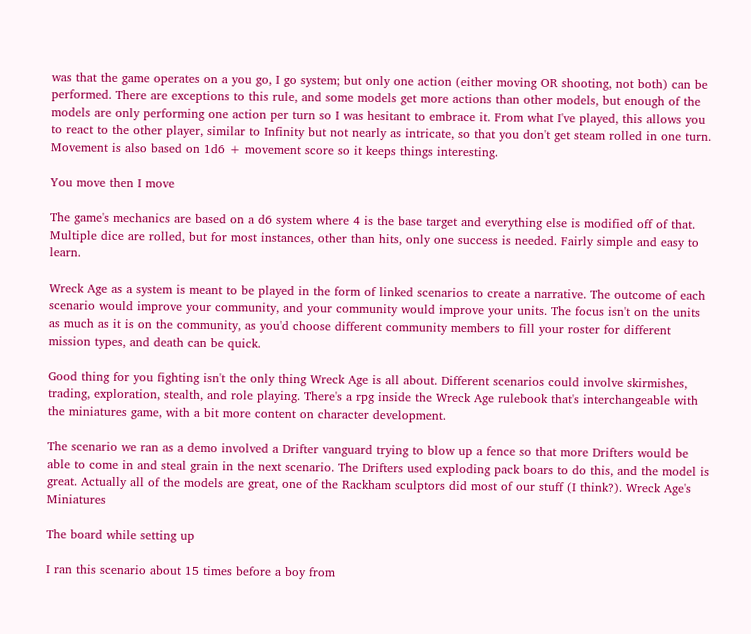was that the game operates on a you go, I go system; but only one action (either moving OR shooting, not both) can be performed. There are exceptions to this rule, and some models get more actions than other models, but enough of the models are only performing one action per turn so I was hesitant to embrace it. From what I've played, this allows you to react to the other player, similar to Infinity but not nearly as intricate, so that you don't get steam rolled in one turn. Movement is also based on 1d6 + movement score so it keeps things interesting.

You move then I move

The game's mechanics are based on a d6 system where 4 is the base target and everything else is modified off of that. Multiple dice are rolled, but for most instances, other than hits, only one success is needed. Fairly simple and easy to learn.

Wreck Age as a system is meant to be played in the form of linked scenarios to create a narrative. The outcome of each scenario would improve your community, and your community would improve your units. The focus isn't on the units as much as it is on the community, as you'd choose different community members to fill your roster for different mission types, and death can be quick.

Good thing for you fighting isn't the only thing Wreck Age is all about. Different scenarios could involve skirmishes, trading, exploration, stealth, and role playing. There's a rpg inside the Wreck Age rulebook that's interchangeable with the miniatures game, with a bit more content on character development.

The scenario we ran as a demo involved a Drifter vanguard trying to blow up a fence so that more Drifters would be able to come in and steal grain in the next scenario. The Drifters used exploding pack boars to do this, and the model is great. Actually all of the models are great, one of the Rackham sculptors did most of our stuff (I think?). Wreck Age's Miniatures

The board while setting up

I ran this scenario about 15 times before a boy from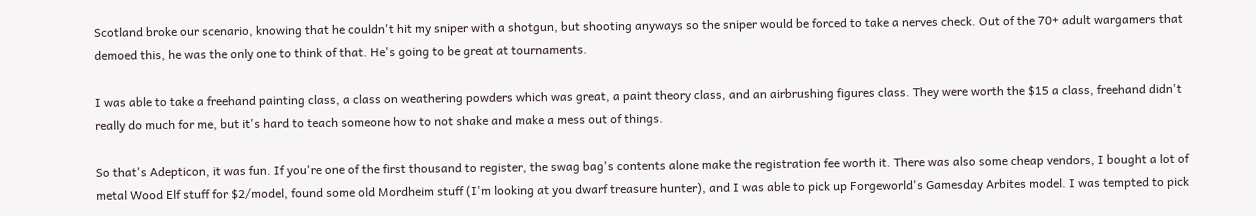Scotland broke our scenario, knowing that he couldn't hit my sniper with a shotgun, but shooting anyways so the sniper would be forced to take a nerves check. Out of the 70+ adult wargamers that demoed this, he was the only one to think of that. He's going to be great at tournaments.

I was able to take a freehand painting class, a class on weathering powders which was great, a paint theory class, and an airbrushing figures class. They were worth the $15 a class, freehand didn't really do much for me, but it's hard to teach someone how to not shake and make a mess out of things.

So that's Adepticon, it was fun. If you're one of the first thousand to register, the swag bag's contents alone make the registration fee worth it. There was also some cheap vendors, I bought a lot of metal Wood Elf stuff for $2/model, found some old Mordheim stuff (I'm looking at you dwarf treasure hunter), and I was able to pick up Forgeworld's Gamesday Arbites model. I was tempted to pick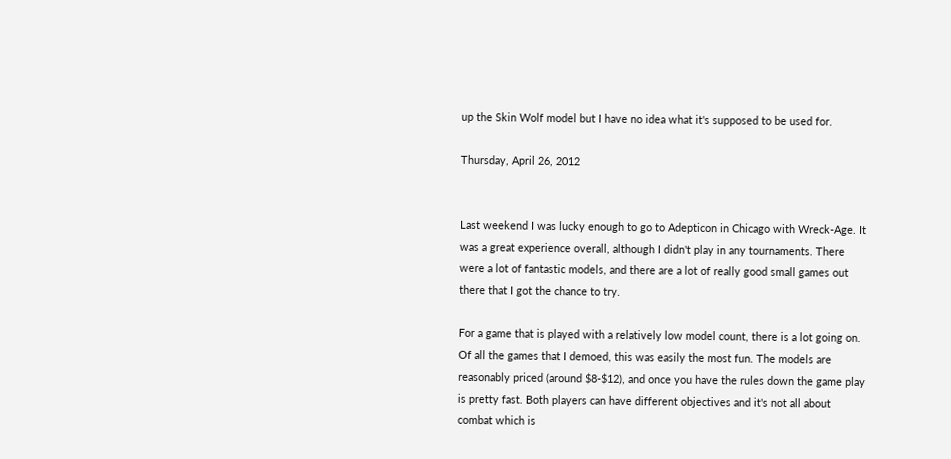up the Skin Wolf model but I have no idea what it's supposed to be used for.

Thursday, April 26, 2012


Last weekend I was lucky enough to go to Adepticon in Chicago with Wreck-Age. It was a great experience overall, although I didn't play in any tournaments. There were a lot of fantastic models, and there are a lot of really good small games out there that I got the chance to try.

For a game that is played with a relatively low model count, there is a lot going on. Of all the games that I demoed, this was easily the most fun. The models are reasonably priced (around $8-$12), and once you have the rules down the game play is pretty fast. Both players can have different objectives and it's not all about combat which is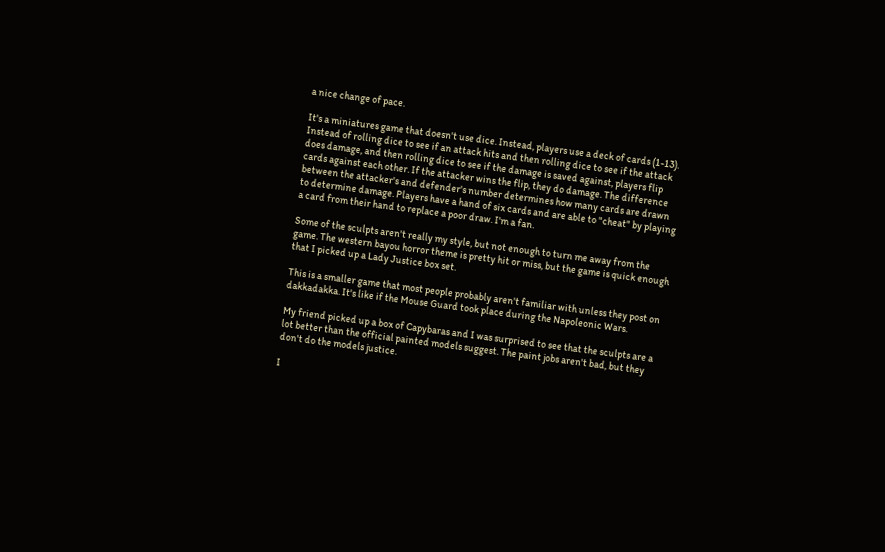a nice change of pace.

It's a miniatures game that doesn't use dice. Instead, players use a deck of cards (1-13). Instead of rolling dice to see if an attack hits and then rolling dice to see if the attack does damage, and then rolling dice to see if the damage is saved against, players flip cards against each other. If the attacker wins the flip, they do damage. The difference between the attacker's and defender's number determines how many cards are drawn to determine damage. Players have a hand of six cards and are able to "cheat" by playing a card from their hand to replace a poor draw. I'm a fan.

Some of the sculpts aren't really my style, but not enough to turn me away from the game. The western bayou horror theme is pretty hit or miss, but the game is quick enough that I picked up a Lady Justice box set.

This is a smaller game that most people probably aren't familiar with unless they post on dakkadakka. It's like if the Mouse Guard took place during the Napoleonic Wars.

My friend picked up a box of Capybaras and I was surprised to see that the sculpts are a lot better than the official painted models suggest. The paint jobs aren't bad, but they don't do the models justice.

I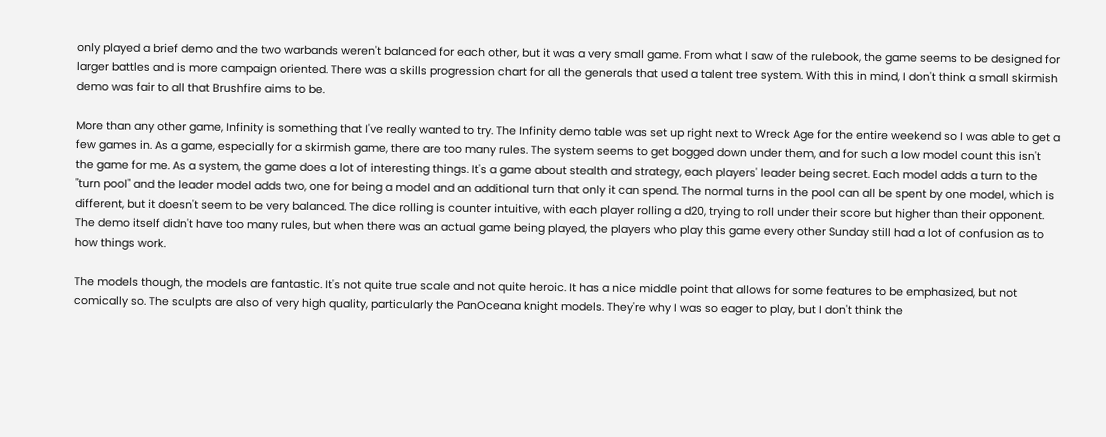only played a brief demo and the two warbands weren't balanced for each other, but it was a very small game. From what I saw of the rulebook, the game seems to be designed for larger battles and is more campaign oriented. There was a skills progression chart for all the generals that used a talent tree system. With this in mind, I don't think a small skirmish demo was fair to all that Brushfire aims to be.

More than any other game, Infinity is something that I've really wanted to try. The Infinity demo table was set up right next to Wreck Age for the entire weekend so I was able to get a few games in. As a game, especially for a skirmish game, there are too many rules. The system seems to get bogged down under them, and for such a low model count this isn't the game for me. As a system, the game does a lot of interesting things. It's a game about stealth and strategy, each players' leader being secret. Each model adds a turn to the "turn pool" and the leader model adds two, one for being a model and an additional turn that only it can spend. The normal turns in the pool can all be spent by one model, which is different, but it doesn't seem to be very balanced. The dice rolling is counter intuitive, with each player rolling a d20, trying to roll under their score but higher than their opponent. The demo itself didn't have too many rules, but when there was an actual game being played, the players who play this game every other Sunday still had a lot of confusion as to how things work.

The models though, the models are fantastic. It's not quite true scale and not quite heroic. It has a nice middle point that allows for some features to be emphasized, but not comically so. The sculpts are also of very high quality, particularly the PanOceana knight models. They're why I was so eager to play, but I don't think the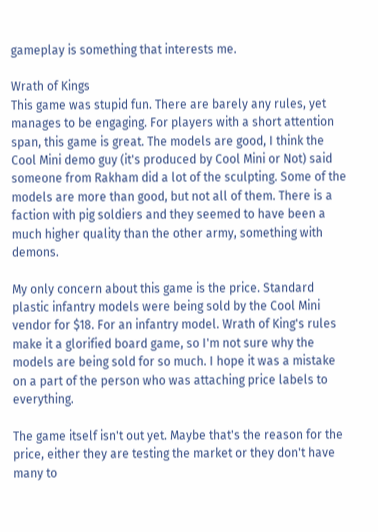gameplay is something that interests me.

Wrath of Kings
This game was stupid fun. There are barely any rules, yet manages to be engaging. For players with a short attention span, this game is great. The models are good, I think the Cool Mini demo guy (it's produced by Cool Mini or Not) said someone from Rakham did a lot of the sculpting. Some of the models are more than good, but not all of them. There is a faction with pig soldiers and they seemed to have been a much higher quality than the other army, something with demons.

My only concern about this game is the price. Standard plastic infantry models were being sold by the Cool Mini vendor for $18. For an infantry model. Wrath of King's rules make it a glorified board game, so I'm not sure why the models are being sold for so much. I hope it was a mistake on a part of the person who was attaching price labels to everything.

The game itself isn't out yet. Maybe that's the reason for the price, either they are testing the market or they don't have many to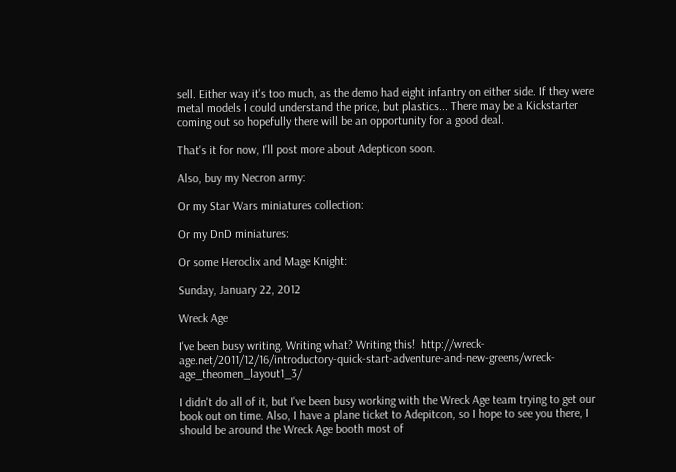sell. Either way it's too much, as the demo had eight infantry on either side. If they were metal models I could understand the price, but plastics... There may be a Kickstarter coming out so hopefully there will be an opportunity for a good deal.

That's it for now, I'll post more about Adepticon soon.

Also, buy my Necron army:

Or my Star Wars miniatures collection:

Or my DnD miniatures:

Or some Heroclix and Mage Knight:

Sunday, January 22, 2012

Wreck Age

I've been busy writing. Writing what? Writing this!  http://wreck-age.net/2011/12/16/introductory-quick-start-adventure-and-new-greens/wreck-age_theomen_layout1_3/

I didn't do all of it, but I've been busy working with the Wreck Age team trying to get our book out on time. Also, I have a plane ticket to Adepitcon, so I hope to see you there, I should be around the Wreck Age booth most of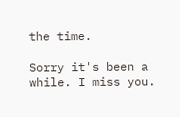the time.

Sorry it's been a while. I miss you.